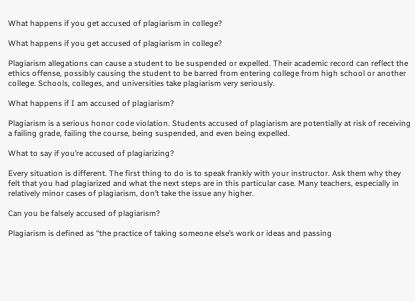What happens if you get accused of plagiarism in college?

What happens if you get accused of plagiarism in college?

Plagiarism allegations can cause a student to be suspended or expelled. Their academic record can reflect the ethics offense, possibly causing the student to be barred from entering college from high school or another college. Schools, colleges, and universities take plagiarism very seriously.

What happens if I am accused of plagiarism?

Plagiarism is a serious honor code violation. Students accused of plagiarism are potentially at risk of receiving a failing grade, failing the course, being suspended, and even being expelled.

What to say if you’re accused of plagiarizing?

Every situation is different. The first thing to do is to speak frankly with your instructor. Ask them why they felt that you had plagiarized and what the next steps are in this particular case. Many teachers, especially in relatively minor cases of plagiarism, don’t take the issue any higher.

Can you be falsely accused of plagiarism?

Plagiarism is defined as “the practice of taking someone else’s work or ideas and passing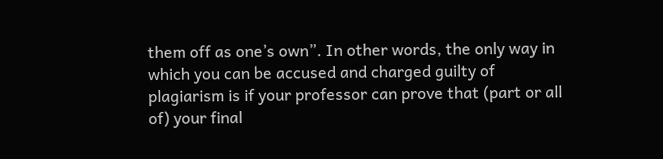them off as one’s own”. In other words, the only way in which you can be accused and charged guilty of plagiarism is if your professor can prove that (part or all of) your final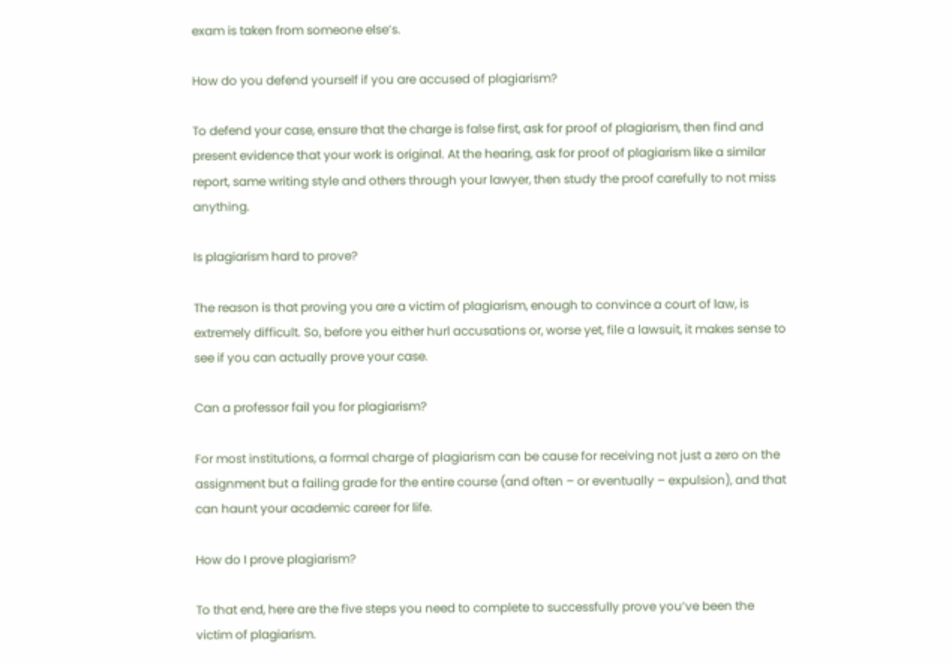exam is taken from someone else’s.

How do you defend yourself if you are accused of plagiarism?

To defend your case, ensure that the charge is false first, ask for proof of plagiarism, then find and present evidence that your work is original. At the hearing, ask for proof of plagiarism like a similar report, same writing style and others through your lawyer, then study the proof carefully to not miss anything.

Is plagiarism hard to prove?

The reason is that proving you are a victim of plagiarism, enough to convince a court of law, is extremely difficult. So, before you either hurl accusations or, worse yet, file a lawsuit, it makes sense to see if you can actually prove your case.

Can a professor fail you for plagiarism?

For most institutions, a formal charge of plagiarism can be cause for receiving not just a zero on the assignment but a failing grade for the entire course (and often – or eventually – expulsion), and that can haunt your academic career for life.

How do I prove plagiarism?

To that end, here are the five steps you need to complete to successfully prove you’ve been the victim of plagiarism.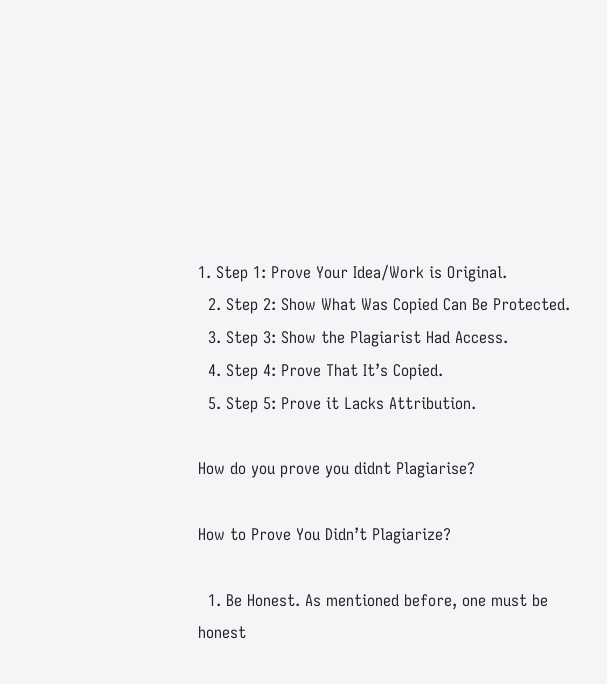1. Step 1: Prove Your Idea/Work is Original.
  2. Step 2: Show What Was Copied Can Be Protected.
  3. Step 3: Show the Plagiarist Had Access.
  4. Step 4: Prove That It’s Copied.
  5. Step 5: Prove it Lacks Attribution.

How do you prove you didnt Plagiarise?

How to Prove You Didn’t Plagiarize?

  1. Be Honest. As mentioned before, one must be honest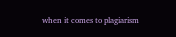when it comes to plagiarism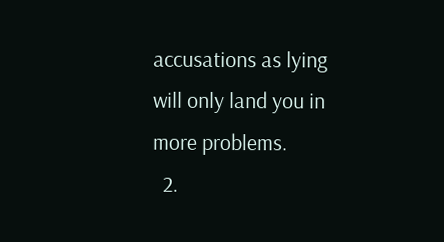accusations as lying will only land you in more problems.
  2.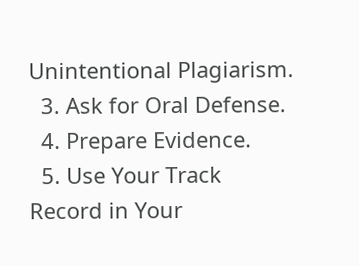Unintentional Plagiarism.
  3. Ask for Oral Defense.
  4. Prepare Evidence.
  5. Use Your Track Record in Your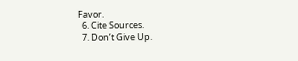Favor.
  6. Cite Sources.
  7. Don’t Give Up.